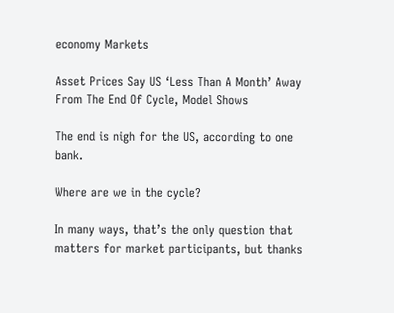economy Markets

Asset Prices Say US ‘Less Than A Month’ Away From The End Of Cycle, Model Shows

The end is nigh for the US, according to one bank.

Where are we in the cycle?

In many ways, that’s the only question that matters for market participants, but thanks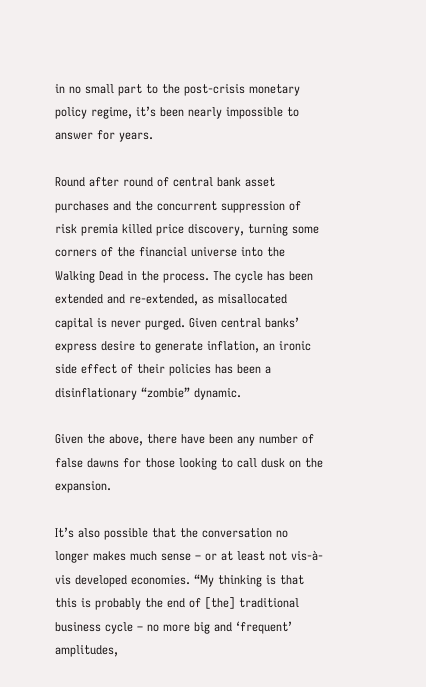in no small part to the post-crisis monetary policy regime, it’s been nearly impossible to answer for years.

Round after round of central bank asset purchases and the concurrent suppression of risk premia killed price discovery, turning some corners of the financial universe into the Walking Dead in the process. The cycle has been extended and re-extended, as misallocated capital is never purged. Given central banks’ express desire to generate inflation, an ironic side effect of their policies has been a disinflationary “zombie” dynamic.

Given the above, there have been any number of false dawns for those looking to call dusk on the expansion.

It’s also possible that the conversation no longer makes much sense – or at least not vis-à-vis developed economies. “My thinking is that this is probably the end of [the] traditional business cycle – no more big and ‘frequent’ amplitudes,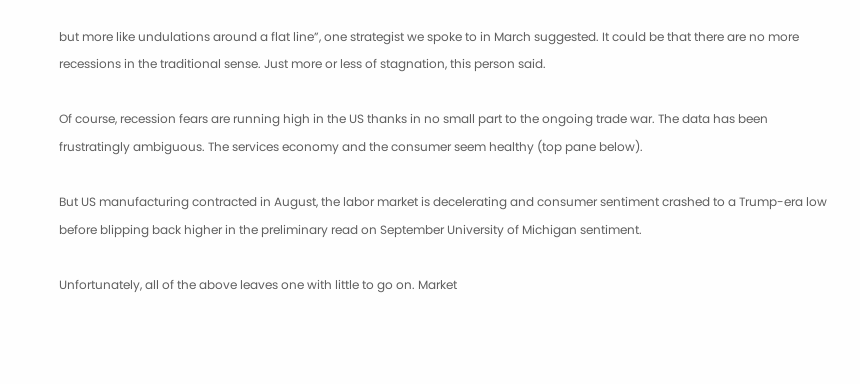but more like undulations around a flat line”, one strategist we spoke to in March suggested. It could be that there are no more recessions in the traditional sense. Just more or less of stagnation, this person said.

Of course, recession fears are running high in the US thanks in no small part to the ongoing trade war. The data has been frustratingly ambiguous. The services economy and the consumer seem healthy (top pane below).

But US manufacturing contracted in August, the labor market is decelerating and consumer sentiment crashed to a Trump-era low before blipping back higher in the preliminary read on September University of Michigan sentiment.

Unfortunately, all of the above leaves one with little to go on. Market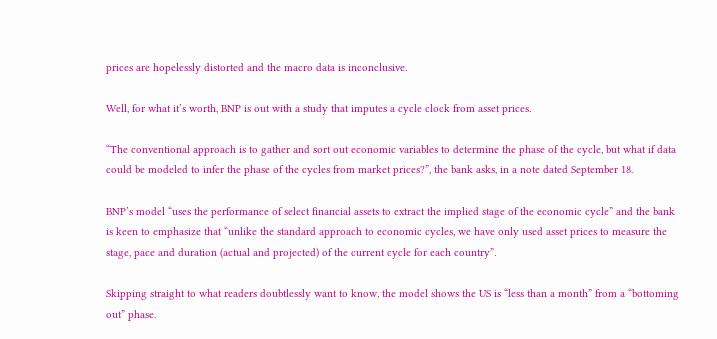prices are hopelessly distorted and the macro data is inconclusive.

Well, for what it’s worth, BNP is out with a study that imputes a cycle clock from asset prices.

“The conventional approach is to gather and sort out economic variables to determine the phase of the cycle, but what if data could be modeled to infer the phase of the cycles from market prices?”, the bank asks, in a note dated September 18.

BNP’s model “uses the performance of select financial assets to extract the implied stage of the economic cycle” and the bank is keen to emphasize that “unlike the standard approach to economic cycles, we have only used asset prices to measure the stage, pace and duration (actual and projected) of the current cycle for each country”.

Skipping straight to what readers doubtlessly want to know, the model shows the US is “less than a month” from a “bottoming out” phase.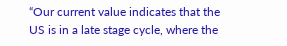“Our current value indicates that the US is in a late stage cycle, where the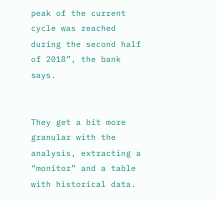peak of the current cycle was reached during the second half of 2018”, the bank says.


They get a bit more granular with the analysis, extracting a “monitor” and a table with historical data.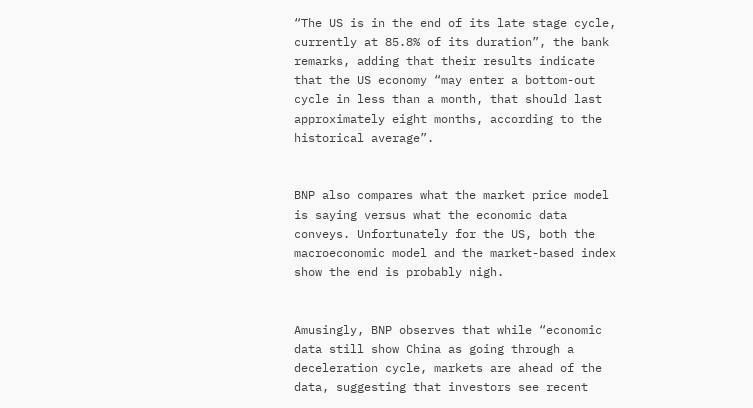“The US is in the end of its late stage cycle, currently at 85.8% of its duration”, the bank remarks, adding that their results indicate that the US economy “may enter a bottom-out cycle in less than a month, that should last approximately eight months, according to the historical average”.


BNP also compares what the market price model is saying versus what the economic data conveys. Unfortunately for the US, both the macroeconomic model and the market-based index show the end is probably nigh.


Amusingly, BNP observes that while “economic data still show China as going through a deceleration cycle, markets are ahead of the data, suggesting that investors see recent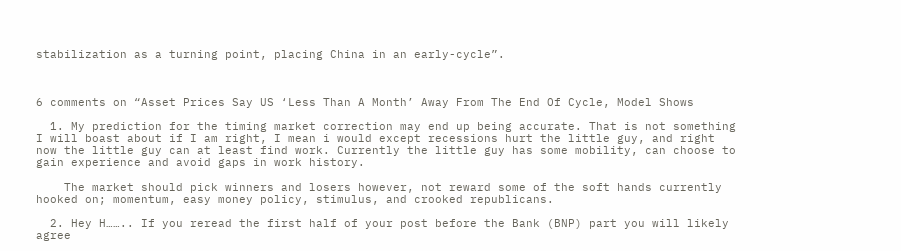stabilization as a turning point, placing China in an early-cycle”.



6 comments on “Asset Prices Say US ‘Less Than A Month’ Away From The End Of Cycle, Model Shows

  1. My prediction for the timing market correction may end up being accurate. That is not something I will boast about if I am right, I mean i would except recessions hurt the little guy, and right now the little guy can at least find work. Currently the little guy has some mobility, can choose to gain experience and avoid gaps in work history.

    The market should pick winners and losers however, not reward some of the soft hands currently hooked on; momentum, easy money policy, stimulus, and crooked republicans.

  2. Hey H…….. If you reread the first half of your post before the Bank (BNP) part you will likely agree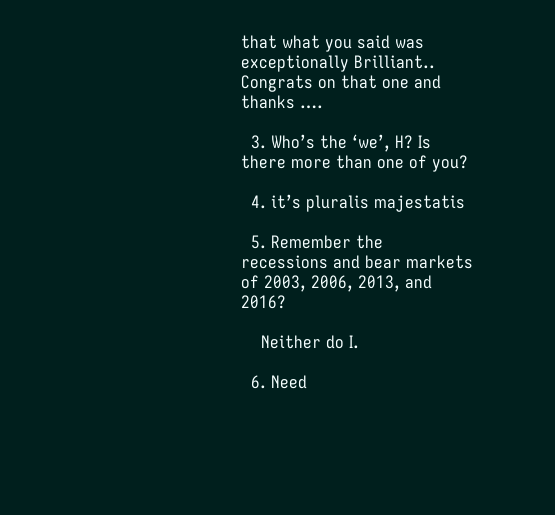that what you said was exceptionally Brilliant.. Congrats on that one and thanks ….

  3. Who’s the ‘we’, H? Is there more than one of you?

  4. it’s pluralis majestatis

  5. Remember the recessions and bear markets of 2003, 2006, 2013, and 2016?

    Neither do I.

  6. Need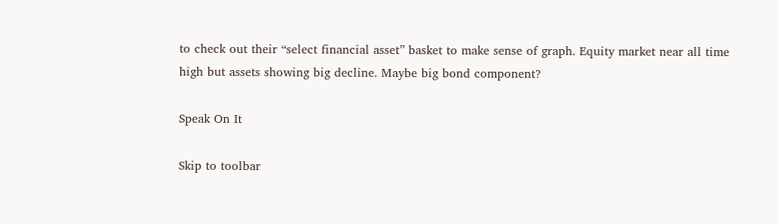to check out their “select financial asset” basket to make sense of graph. Equity market near all time high but assets showing big decline. Maybe big bond component?

Speak On It

Skip to toolbar